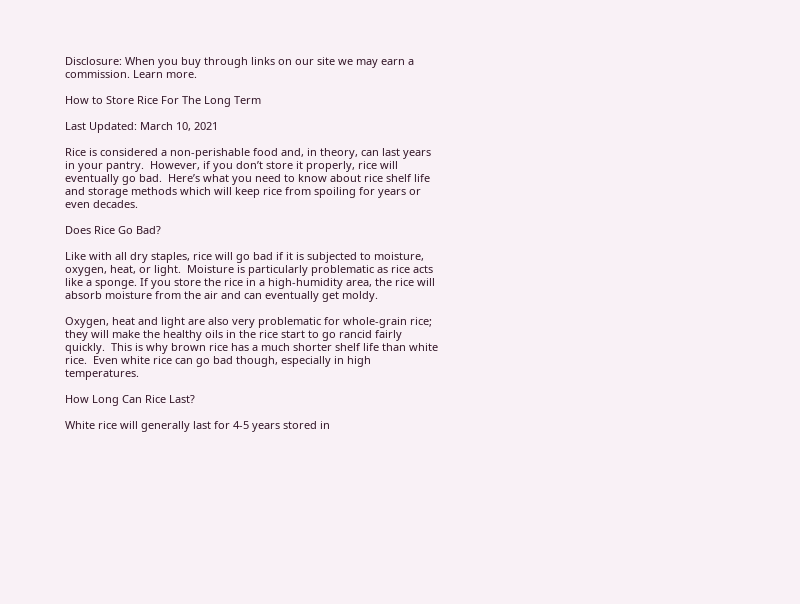Disclosure: When you buy through links on our site we may earn a commission. Learn more.

How to Store Rice For The Long Term

Last Updated: March 10, 2021

Rice is considered a non-perishable food and, in theory, can last years in your pantry.  However, if you don’t store it properly, rice will eventually go bad.  Here’s what you need to know about rice shelf life and storage methods which will keep rice from spoiling for years or even decades.

Does Rice Go Bad?

Like with all dry staples, rice will go bad if it is subjected to moisture, oxygen, heat, or light.  Moisture is particularly problematic as rice acts like a sponge. If you store the rice in a high-humidity area, the rice will absorb moisture from the air and can eventually get moldy.

Oxygen, heat and light are also very problematic for whole-grain rice; they will make the healthy oils in the rice start to go rancid fairly quickly.  This is why brown rice has a much shorter shelf life than white rice.  Even white rice can go bad though, especially in high temperatures.

How Long Can Rice Last?

White rice will generally last for 4-5 years stored in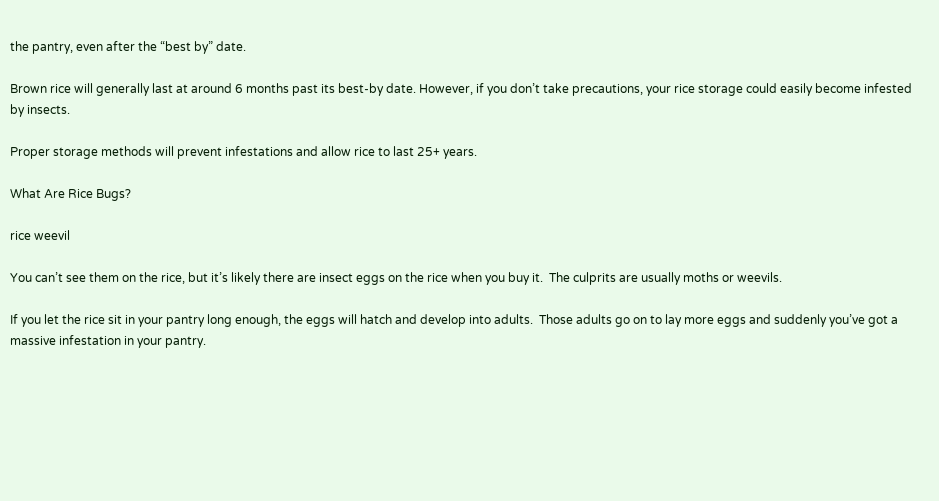the pantry, even after the “best by” date.

Brown rice will generally last at around 6 months past its best-by date. However, if you don’t take precautions, your rice storage could easily become infested by insects.

Proper storage methods will prevent infestations and allow rice to last 25+ years.

What Are Rice Bugs?

rice weevil

You can’t see them on the rice, but it’s likely there are insect eggs on the rice when you buy it.  The culprits are usually moths or weevils.

If you let the rice sit in your pantry long enough, the eggs will hatch and develop into adults.  Those adults go on to lay more eggs and suddenly you’ve got a massive infestation in your pantry.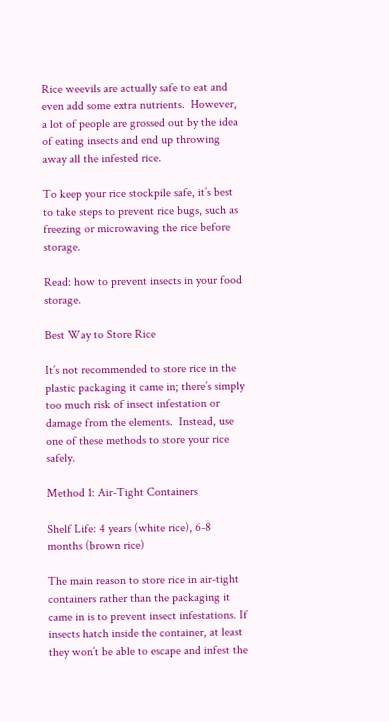Rice weevils are actually safe to eat and even add some extra nutrients.  However, a lot of people are grossed out by the idea of eating insects and end up throwing away all the infested rice.

To keep your rice stockpile safe, it’s best to take steps to prevent rice bugs, such as freezing or microwaving the rice before storage.

Read: how to prevent insects in your food storage.

Best Way to Store Rice

It’s not recommended to store rice in the plastic packaging it came in; there’s simply too much risk of insect infestation or damage from the elements.  Instead, use one of these methods to store your rice safely.

Method 1: Air-Tight Containers

Shelf Life: 4 years (white rice), 6-8 months (brown rice)

The main reason to store rice in air-tight containers rather than the packaging it came in is to prevent insect infestations. If insects hatch inside the container, at least they won’t be able to escape and infest the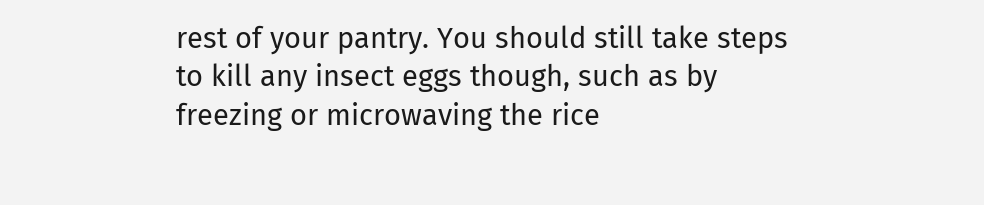rest of your pantry. You should still take steps to kill any insect eggs though, such as by freezing or microwaving the rice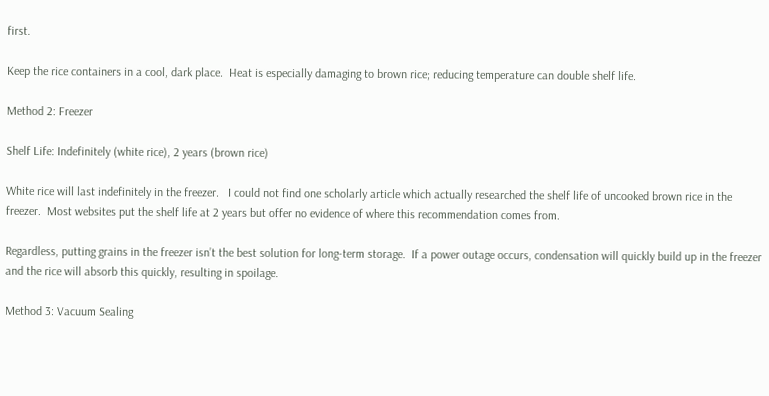first.

Keep the rice containers in a cool, dark place.  Heat is especially damaging to brown rice; reducing temperature can double shelf life.

Method 2: Freezer

Shelf Life: Indefinitely (white rice), 2 years (brown rice)

White rice will last indefinitely in the freezer.   I could not find one scholarly article which actually researched the shelf life of uncooked brown rice in the freezer.  Most websites put the shelf life at 2 years but offer no evidence of where this recommendation comes from.

Regardless, putting grains in the freezer isn’t the best solution for long-term storage.  If a power outage occurs, condensation will quickly build up in the freezer and the rice will absorb this quickly, resulting in spoilage.

Method 3: Vacuum Sealing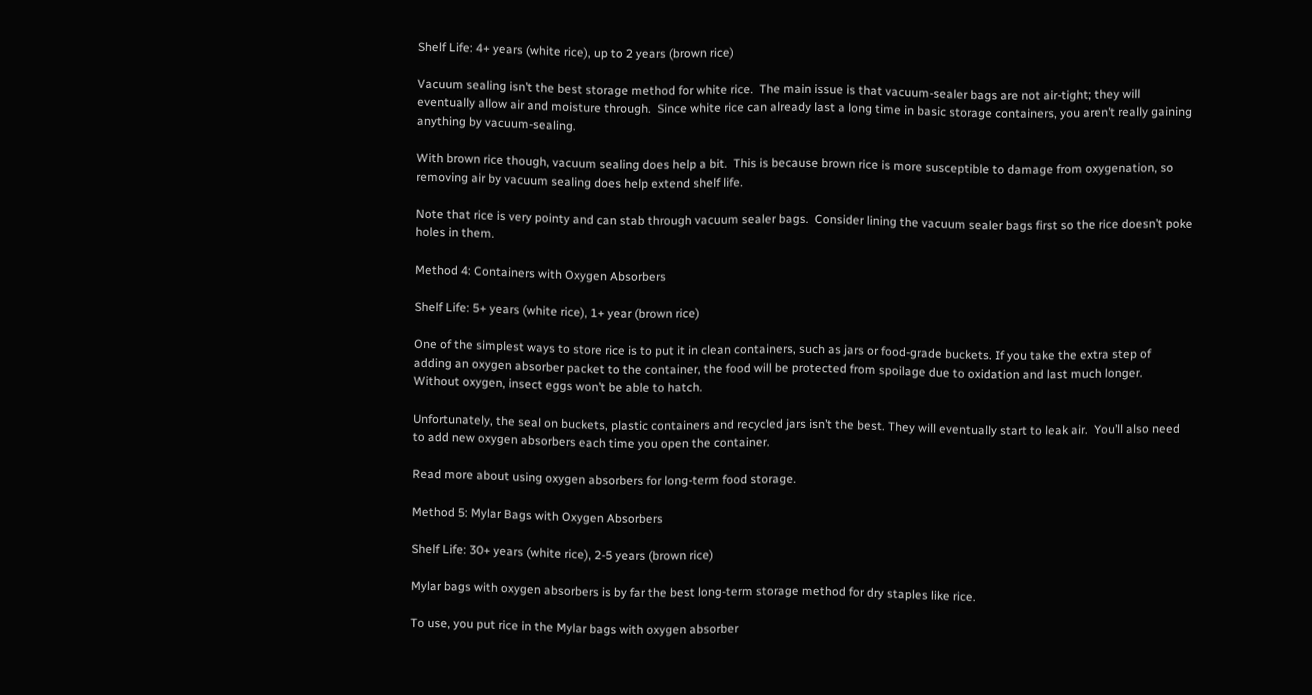Shelf Life: 4+ years (white rice), up to 2 years (brown rice)

Vacuum sealing isn’t the best storage method for white rice.  The main issue is that vacuum-sealer bags are not air-tight; they will eventually allow air and moisture through.  Since white rice can already last a long time in basic storage containers, you aren’t really gaining anything by vacuum-sealing.

With brown rice though, vacuum sealing does help a bit.  This is because brown rice is more susceptible to damage from oxygenation, so removing air by vacuum sealing does help extend shelf life.

Note that rice is very pointy and can stab through vacuum sealer bags.  Consider lining the vacuum sealer bags first so the rice doesn’t poke holes in them.

Method 4: Containers with Oxygen Absorbers

Shelf Life: 5+ years (white rice), 1+ year (brown rice)

One of the simplest ways to store rice is to put it in clean containers, such as jars or food-grade buckets. If you take the extra step of adding an oxygen absorber packet to the container, the food will be protected from spoilage due to oxidation and last much longer.  Without oxygen, insect eggs won’t be able to hatch.

Unfortunately, the seal on buckets, plastic containers and recycled jars isn’t the best. They will eventually start to leak air.  You’ll also need to add new oxygen absorbers each time you open the container.

Read more about using oxygen absorbers for long-term food storage.

Method 5: Mylar Bags with Oxygen Absorbers

Shelf Life: 30+ years (white rice), 2-5 years (brown rice)

Mylar bags with oxygen absorbers is by far the best long-term storage method for dry staples like rice.

To use, you put rice in the Mylar bags with oxygen absorber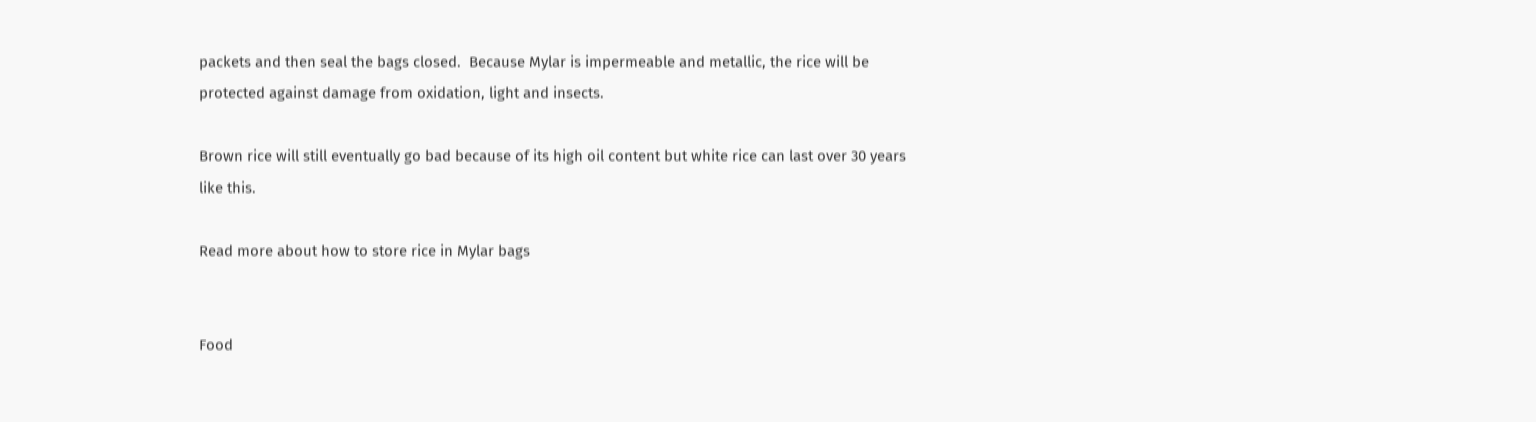packets and then seal the bags closed.  Because Mylar is impermeable and metallic, the rice will be protected against damage from oxidation, light and insects.

Brown rice will still eventually go bad because of its high oil content but white rice can last over 30 years like this.

Read more about how to store rice in Mylar bags


Food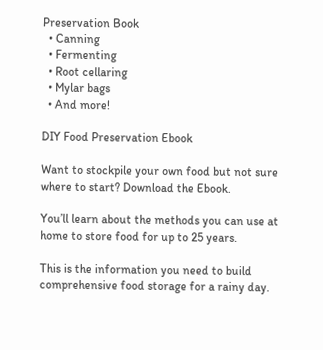Preservation Book
  • Canning
  • Fermenting
  • Root cellaring
  • Mylar bags
  • And more!

DIY Food Preservation Ebook

Want to stockpile your own food but not sure where to start? Download the Ebook.

You’ll learn about the methods you can use at home to store food for up to 25 years.

This is the information you need to build comprehensive food storage for a rainy day.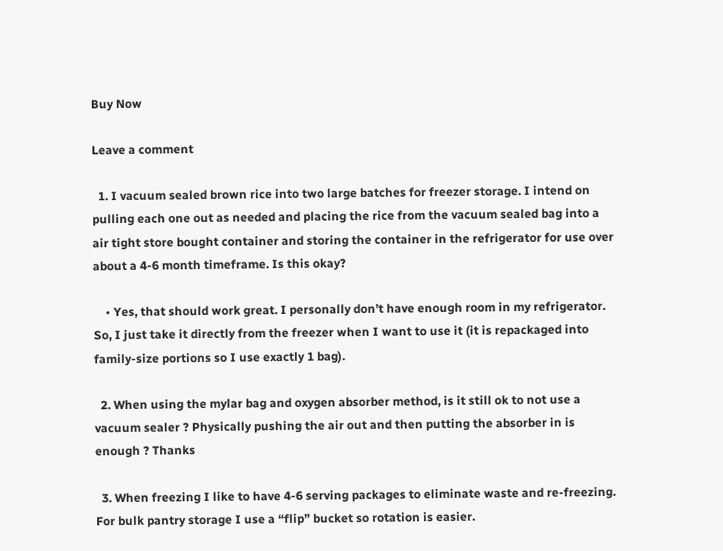Buy Now

Leave a comment

  1. I vacuum sealed brown rice into two large batches for freezer storage. I intend on pulling each one out as needed and placing the rice from the vacuum sealed bag into a air tight store bought container and storing the container in the refrigerator for use over about a 4-6 month timeframe. Is this okay?

    • Yes, that should work great. I personally don’t have enough room in my refrigerator. So, I just take it directly from the freezer when I want to use it (it is repackaged into family-size portions so I use exactly 1 bag).

  2. When using the mylar bag and oxygen absorber method, is it still ok to not use a vacuum sealer ? Physically pushing the air out and then putting the absorber in is enough ? Thanks

  3. When freezing I like to have 4-6 serving packages to eliminate waste and re-freezing. For bulk pantry storage I use a “flip” bucket so rotation is easier.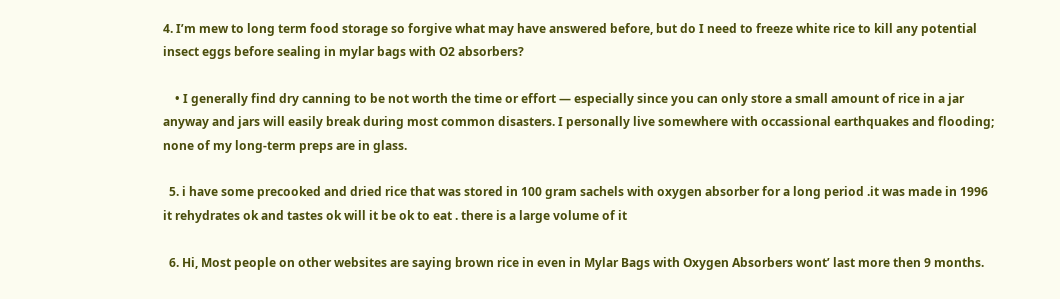4. I’m mew to long term food storage so forgive what may have answered before, but do I need to freeze white rice to kill any potential insect eggs before sealing in mylar bags with O2 absorbers?

    • I generally find dry canning to be not worth the time or effort — especially since you can only store a small amount of rice in a jar anyway and jars will easily break during most common disasters. I personally live somewhere with occassional earthquakes and flooding; none of my long-term preps are in glass.

  5. i have some precooked and dried rice that was stored in 100 gram sachels with oxygen absorber for a long period .it was made in 1996 it rehydrates ok and tastes ok will it be ok to eat . there is a large volume of it

  6. Hi, Most people on other websites are saying brown rice in even in Mylar Bags with Oxygen Absorbers wont’ last more then 9 months.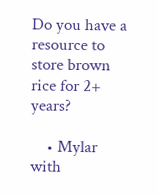Do you have a resource to store brown rice for 2+ years?

    • Mylar with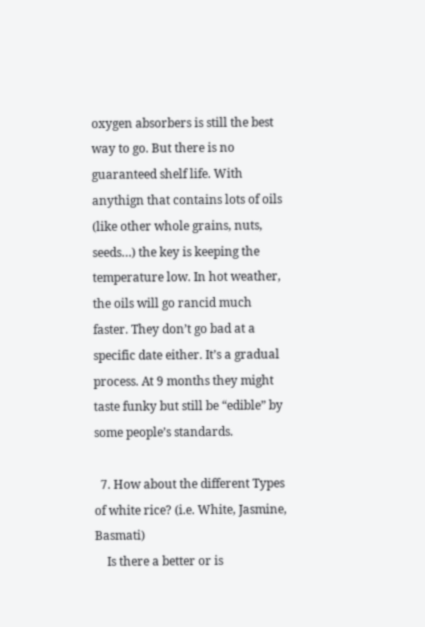oxygen absorbers is still the best way to go. But there is no guaranteed shelf life. With anythign that contains lots of oils (like other whole grains, nuts, seeds…) the key is keeping the temperature low. In hot weather, the oils will go rancid much faster. They don’t go bad at a specific date either. It’s a gradual process. At 9 months they might taste funky but still be “edible” by some people’s standards.

  7. How about the different Types of white rice? (i.e. White, Jasmine, Basmati)
    Is there a better or is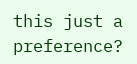this just a preference?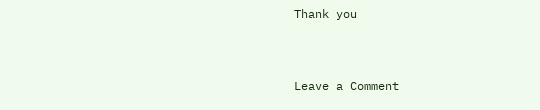Thank you


Leave a Comment